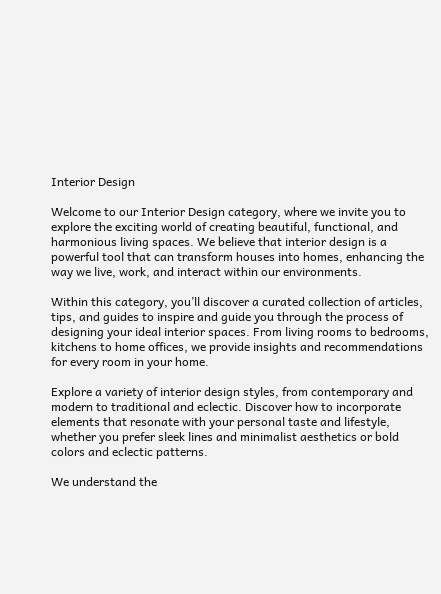Interior Design

Welcome to our Interior Design category, where we invite you to explore the exciting world of creating beautiful, functional, and harmonious living spaces. We believe that interior design is a powerful tool that can transform houses into homes, enhancing the way we live, work, and interact within our environments.

Within this category, you’ll discover a curated collection of articles, tips, and guides to inspire and guide you through the process of designing your ideal interior spaces. From living rooms to bedrooms, kitchens to home offices, we provide insights and recommendations for every room in your home.

Explore a variety of interior design styles, from contemporary and modern to traditional and eclectic. Discover how to incorporate elements that resonate with your personal taste and lifestyle, whether you prefer sleek lines and minimalist aesthetics or bold colors and eclectic patterns.

We understand the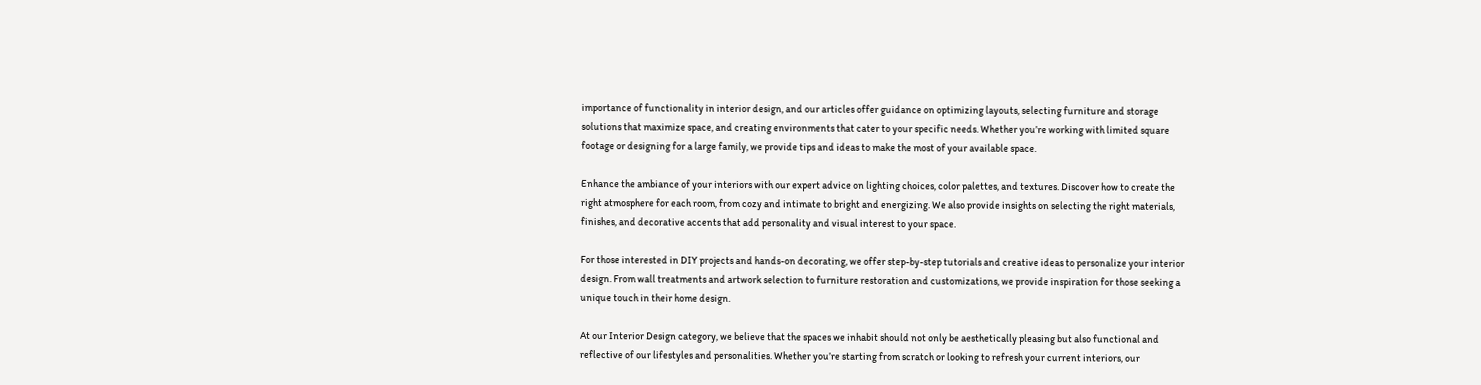importance of functionality in interior design, and our articles offer guidance on optimizing layouts, selecting furniture and storage solutions that maximize space, and creating environments that cater to your specific needs. Whether you’re working with limited square footage or designing for a large family, we provide tips and ideas to make the most of your available space.

Enhance the ambiance of your interiors with our expert advice on lighting choices, color palettes, and textures. Discover how to create the right atmosphere for each room, from cozy and intimate to bright and energizing. We also provide insights on selecting the right materials, finishes, and decorative accents that add personality and visual interest to your space.

For those interested in DIY projects and hands-on decorating, we offer step-by-step tutorials and creative ideas to personalize your interior design. From wall treatments and artwork selection to furniture restoration and customizations, we provide inspiration for those seeking a unique touch in their home design.

At our Interior Design category, we believe that the spaces we inhabit should not only be aesthetically pleasing but also functional and reflective of our lifestyles and personalities. Whether you’re starting from scratch or looking to refresh your current interiors, our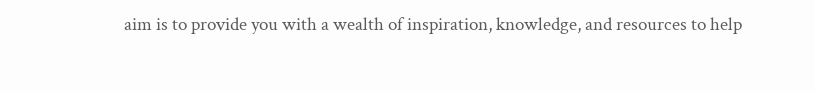aim is to provide you with a wealth of inspiration, knowledge, and resources to help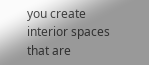you create interior spaces that are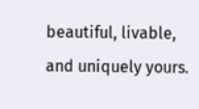beautiful, livable, and uniquely yours.